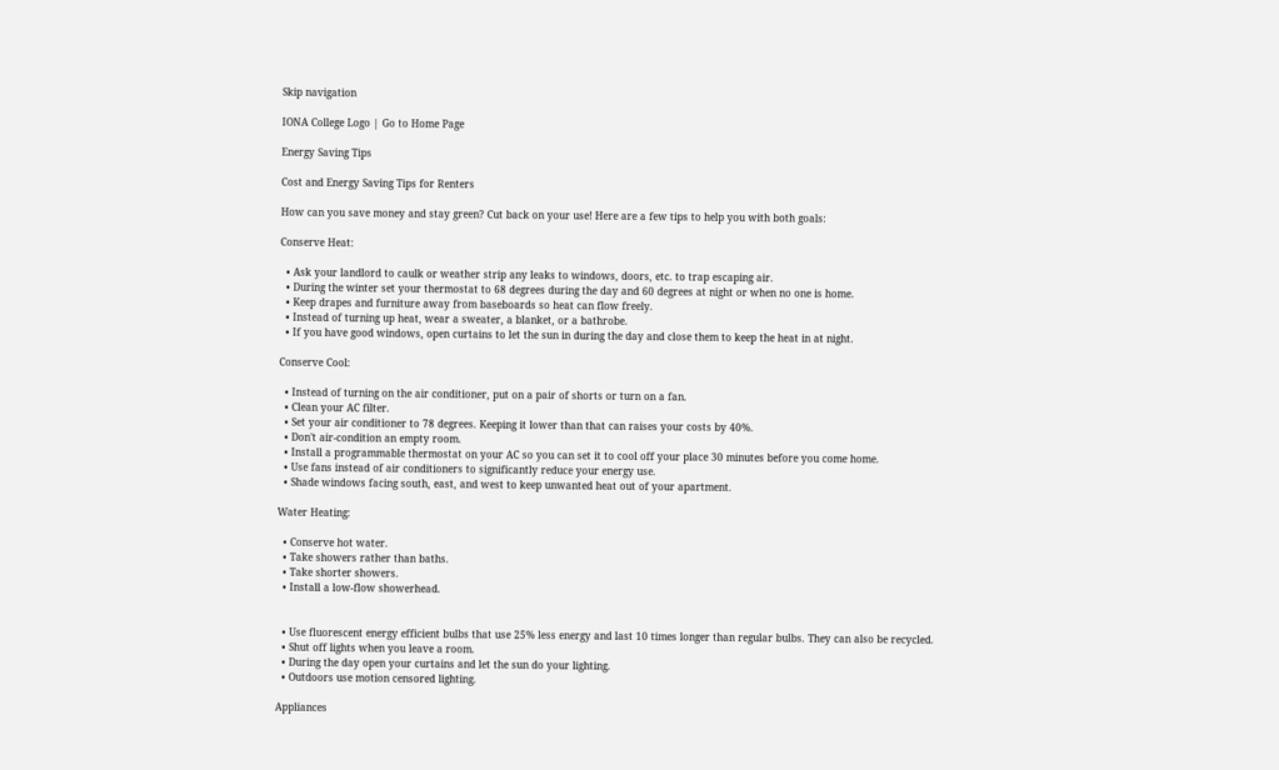Skip navigation

IONA College Logo | Go to Home Page

Energy Saving Tips

Cost and Energy Saving Tips for Renters

How can you save money and stay green? Cut back on your use! Here are a few tips to help you with both goals:

Conserve Heat:

  • Ask your landlord to caulk or weather strip any leaks to windows, doors, etc. to trap escaping air.
  • During the winter set your thermostat to 68 degrees during the day and 60 degrees at night or when no one is home.
  • Keep drapes and furniture away from baseboards so heat can flow freely.
  • Instead of turning up heat, wear a sweater, a blanket, or a bathrobe.
  • If you have good windows, open curtains to let the sun in during the day and close them to keep the heat in at night.

Conserve Cool:

  • Instead of turning on the air conditioner, put on a pair of shorts or turn on a fan.
  • Clean your AC filter.
  • Set your air conditioner to 78 degrees. Keeping it lower than that can raises your costs by 40%.
  • Don't air-condition an empty room.
  • Install a programmable thermostat on your AC so you can set it to cool off your place 30 minutes before you come home.
  • Use fans instead of air conditioners to significantly reduce your energy use.
  • Shade windows facing south, east, and west to keep unwanted heat out of your apartment.

Water Heating:

  • Conserve hot water.
  • Take showers rather than baths.
  • Take shorter showers.
  • Install a low-flow showerhead.


  • Use fluorescent energy efficient bulbs that use 25% less energy and last 10 times longer than regular bulbs. They can also be recycled.
  • Shut off lights when you leave a room.
  • During the day open your curtains and let the sun do your lighting.
  • Outdoors use motion censored lighting.

Appliances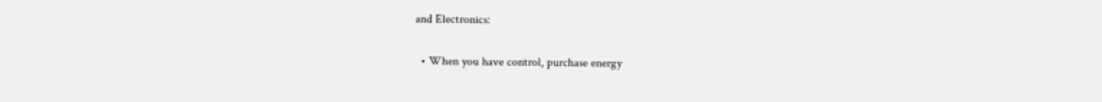and Electronics:

  • When you have control, purchase energy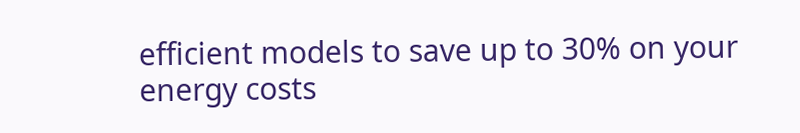efficient models to save up to 30% on your energy costs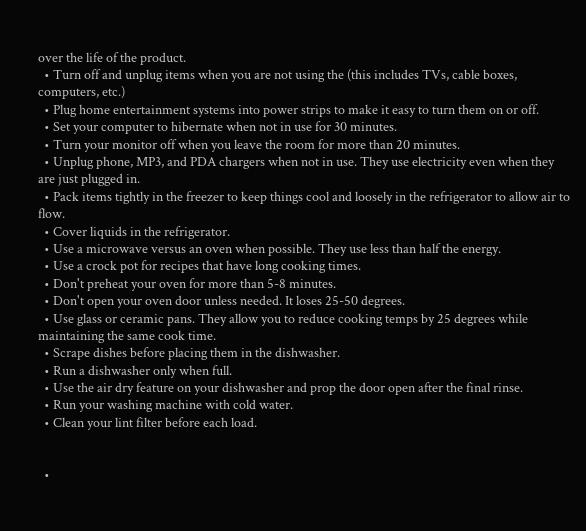over the life of the product.
  • Turn off and unplug items when you are not using the (this includes TVs, cable boxes, computers, etc.)
  • Plug home entertainment systems into power strips to make it easy to turn them on or off.
  • Set your computer to hibernate when not in use for 30 minutes.
  • Turn your monitor off when you leave the room for more than 20 minutes.
  • Unplug phone, MP3, and PDA chargers when not in use. They use electricity even when they are just plugged in.
  • Pack items tightly in the freezer to keep things cool and loosely in the refrigerator to allow air to flow.
  • Cover liquids in the refrigerator.
  • Use a microwave versus an oven when possible. They use less than half the energy.
  • Use a crock pot for recipes that have long cooking times.
  • Don't preheat your oven for more than 5-8 minutes.
  • Don't open your oven door unless needed. It loses 25-50 degrees.
  • Use glass or ceramic pans. They allow you to reduce cooking temps by 25 degrees while maintaining the same cook time.
  • Scrape dishes before placing them in the dishwasher.
  • Run a dishwasher only when full.
  • Use the air dry feature on your dishwasher and prop the door open after the final rinse.
  • Run your washing machine with cold water.
  • Clean your lint filter before each load.


  •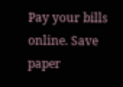Pay your bills online. Save paper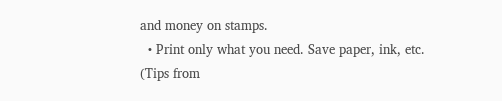and money on stamps.
  • Print only what you need. Save paper, ink, etc.
(Tips from